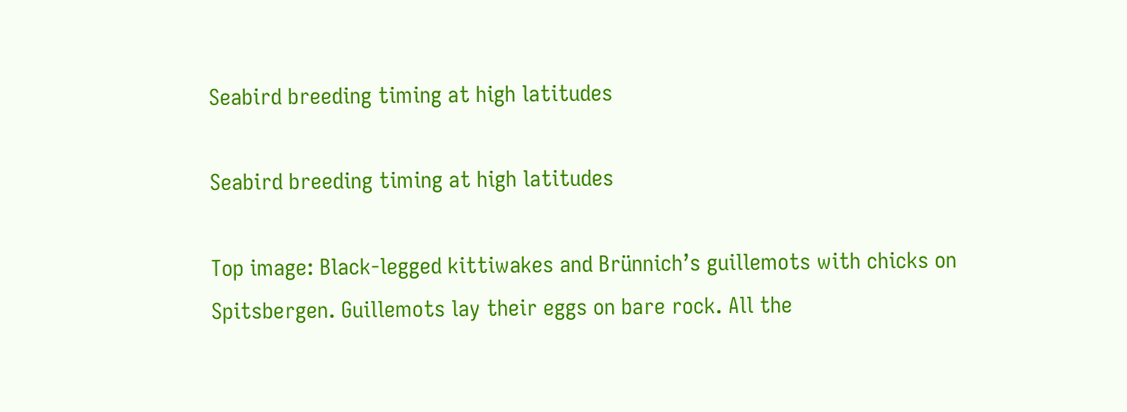Seabird breeding timing at high latitudes

Seabird breeding timing at high latitudes

Top image: Black-legged kittiwakes and Brünnich’s guillemots with chicks on Spitsbergen. Guillemots lay their eggs on bare rock. All the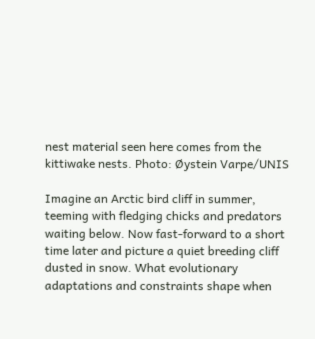nest material seen here comes from the kittiwake nests. Photo: Øystein Varpe/UNIS

Imagine an Arctic bird cliff in summer, teeming with fledging chicks and predators waiting below. Now fast-forward to a short time later and picture a quiet breeding cliff dusted in snow. What evolutionary adaptations and constraints shape when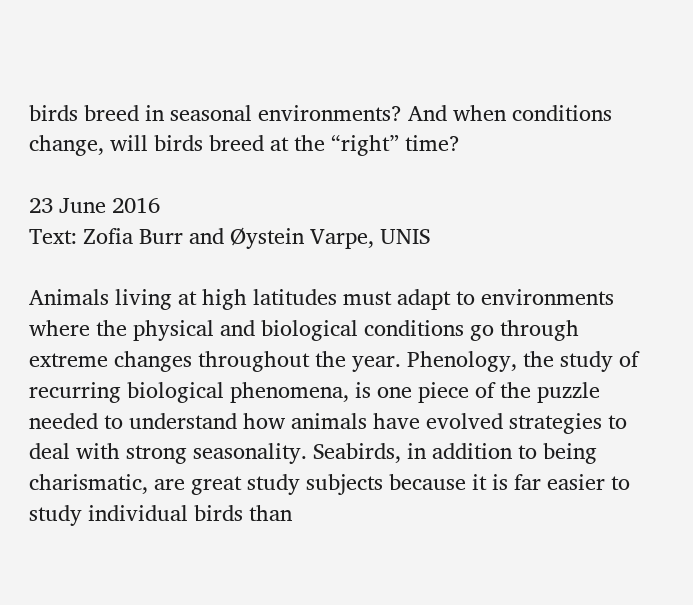birds breed in seasonal environments? And when conditions change, will birds breed at the “right” time?

23 June 2016
Text: Zofia Burr and Øystein Varpe, UNIS

Animals living at high latitudes must adapt to environments where the physical and biological conditions go through extreme changes throughout the year. Phenology, the study of recurring biological phenomena, is one piece of the puzzle needed to understand how animals have evolved strategies to deal with strong seasonality. Seabirds, in addition to being charismatic, are great study subjects because it is far easier to study individual birds than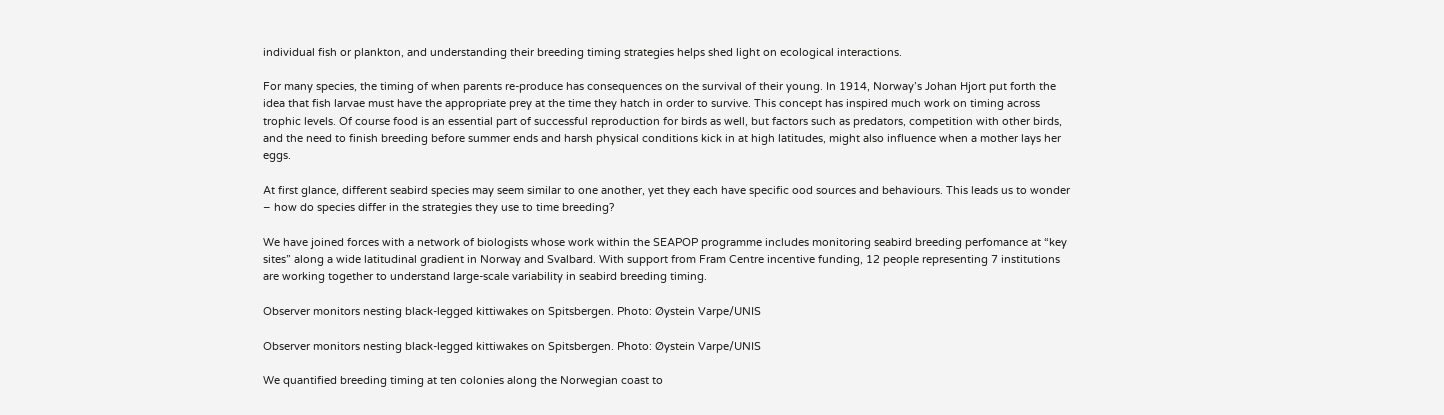individual fish or plankton, and understanding their breeding timing strategies helps shed light on ecological interactions.

For many species, the timing of when parents re-produce has consequences on the survival of their young. In 1914, Norway’s Johan Hjort put forth the idea that fish larvae must have the appropriate prey at the time they hatch in order to survive. This concept has inspired much work on timing across trophic levels. Of course food is an essential part of successful reproduction for birds as well, but factors such as predators, competition with other birds, and the need to finish breeding before summer ends and harsh physical conditions kick in at high latitudes, might also influence when a mother lays her eggs.

At first glance, different seabird species may seem similar to one another, yet they each have specific ood sources and behaviours. This leads us to wonder – how do species differ in the strategies they use to time breeding?

We have joined forces with a network of biologists whose work within the SEAPOP programme includes monitoring seabird breeding perfomance at “key sites” along a wide latitudinal gradient in Norway and Svalbard. With support from Fram Centre incentive funding, 12 people representing 7 institutions are working together to understand large-scale variability in seabird breeding timing.

Observer monitors nesting black-legged kittiwakes on Spitsbergen. Photo: Øystein Varpe/UNIS

Observer monitors nesting black-legged kittiwakes on Spitsbergen. Photo: Øystein Varpe/UNIS

We quantified breeding timing at ten colonies along the Norwegian coast to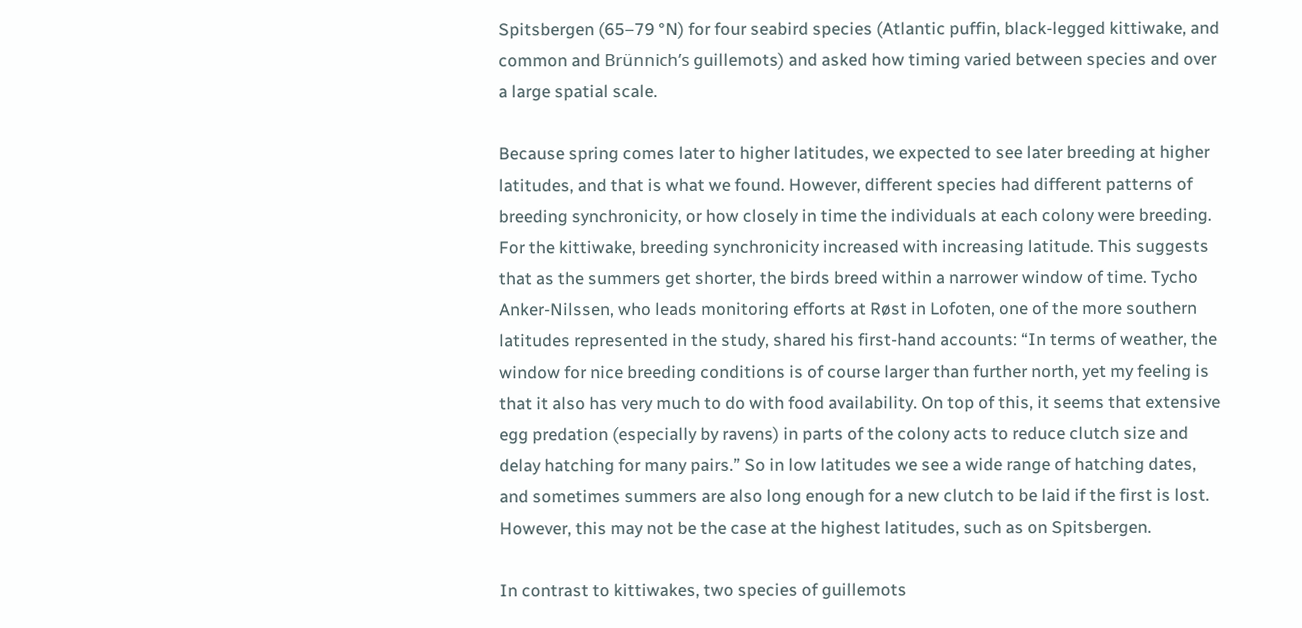Spitsbergen (65–79 °N) for four seabird species (Atlantic puffin, black-legged kittiwake, and common and Brünnich’s guillemots) and asked how timing varied between species and over a large spatial scale.

Because spring comes later to higher latitudes, we expected to see later breeding at higher latitudes, and that is what we found. However, different species had different patterns of breeding synchronicity, or how closely in time the individuals at each colony were breeding. For the kittiwake, breeding synchronicity increased with increasing latitude. This suggests that as the summers get shorter, the birds breed within a narrower window of time. Tycho Anker-Nilssen, who leads monitoring efforts at Røst in Lofoten, one of the more southern latitudes represented in the study, shared his first-hand accounts: “In terms of weather, the window for nice breeding conditions is of course larger than further north, yet my feeling is that it also has very much to do with food availability. On top of this, it seems that extensive egg predation (especially by ravens) in parts of the colony acts to reduce clutch size and delay hatching for many pairs.” So in low latitudes we see a wide range of hatching dates, and sometimes summers are also long enough for a new clutch to be laid if the first is lost. However, this may not be the case at the highest latitudes, such as on Spitsbergen.

In contrast to kittiwakes, two species of guillemots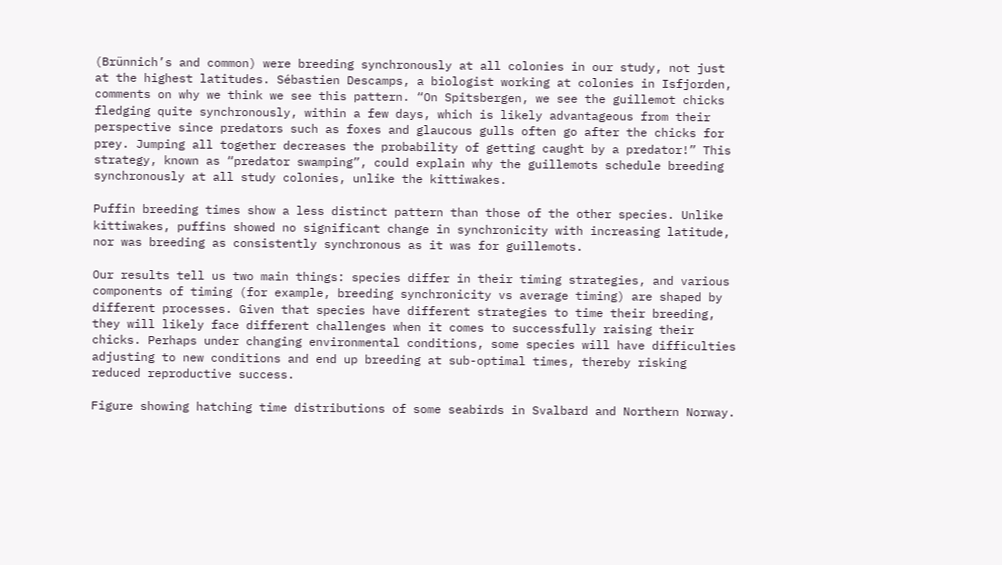(Brünnich’s and common) were breeding synchronously at all colonies in our study, not just at the highest latitudes. Sébastien Descamps, a biologist working at colonies in Isfjorden, comments on why we think we see this pattern. “On Spitsbergen, we see the guillemot chicks fledging quite synchronously, within a few days, which is likely advantageous from their perspective since predators such as foxes and glaucous gulls often go after the chicks for prey. Jumping all together decreases the probability of getting caught by a predator!” This strategy, known as “predator swamping”, could explain why the guillemots schedule breeding synchronously at all study colonies, unlike the kittiwakes.

Puffin breeding times show a less distinct pattern than those of the other species. Unlike kittiwakes, puffins showed no significant change in synchronicity with increasing latitude, nor was breeding as consistently synchronous as it was for guillemots.

Our results tell us two main things: species differ in their timing strategies, and various components of timing (for example, breeding synchronicity vs average timing) are shaped by different processes. Given that species have different strategies to time their breeding, they will likely face different challenges when it comes to successfully raising their chicks. Perhaps under changing environmental conditions, some species will have difficulties adjusting to new conditions and end up breeding at sub-optimal times, thereby risking reduced reproductive success.

Figure showing hatching time distributions of some seabirds in Svalbard and Northern Norway.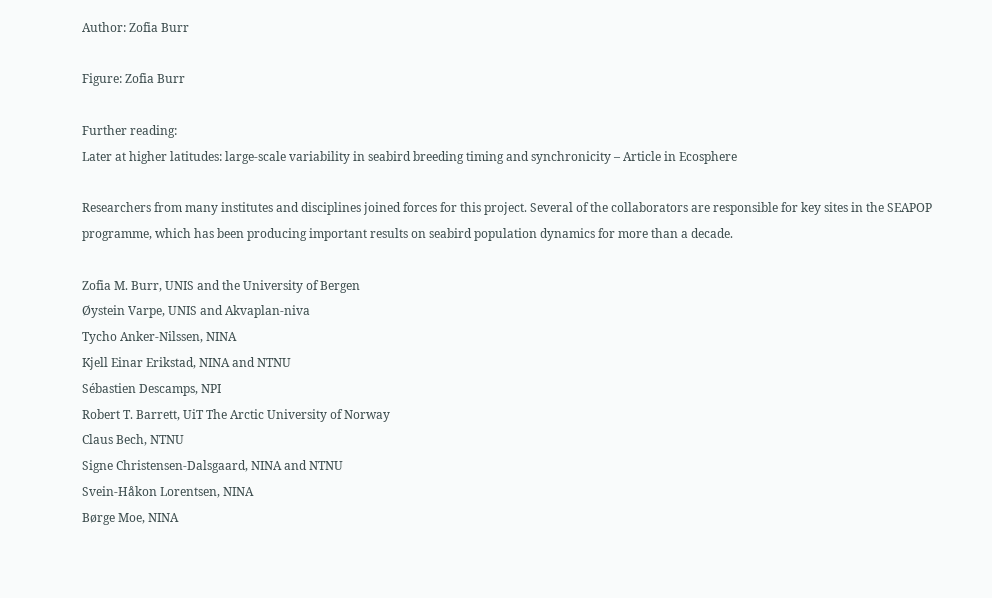Author: Zofia Burr

Figure: Zofia Burr

Further reading:
Later at higher latitudes: large-scale variability in seabird breeding timing and synchronicity – Article in Ecosphere

Researchers from many institutes and disciplines joined forces for this project. Several of the collaborators are responsible for key sites in the SEAPOP programme, which has been producing important results on seabird population dynamics for more than a decade.

Zofia M. Burr, UNIS and the University of Bergen
Øystein Varpe, UNIS and Akvaplan-niva
Tycho Anker-Nilssen, NINA
Kjell Einar Erikstad, NINA and NTNU
Sébastien Descamps, NPI
Robert T. Barrett, UiT The Arctic University of Norway
Claus Bech, NTNU
Signe Christensen-Dalsgaard, NINA and NTNU
Svein-Håkon Lorentsen, NINA
Børge Moe, NINA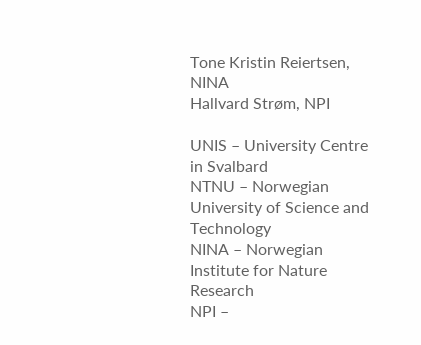Tone Kristin Reiertsen, NINA
Hallvard Strøm, NPI

UNIS – University Centre in Svalbard
NTNU – Norwegian University of Science and Technology
NINA – Norwegian Institute for Nature Research
NPI –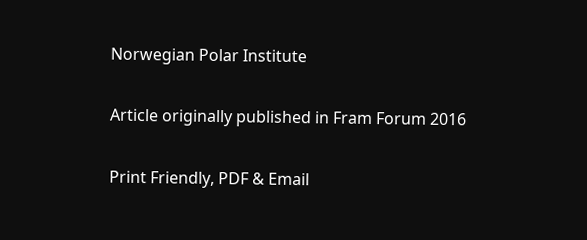Norwegian Polar Institute

Article originally published in Fram Forum 2016

Print Friendly, PDF & Email